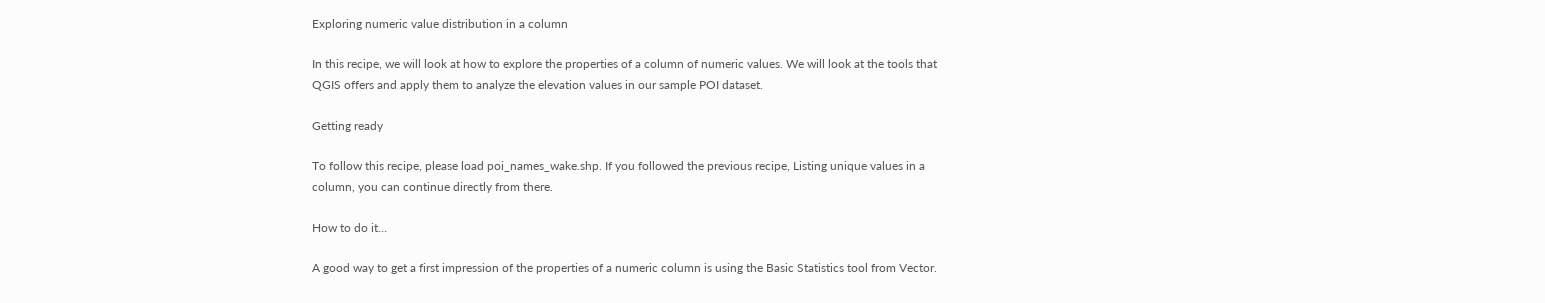Exploring numeric value distribution in a column

In this recipe, we will look at how to explore the properties of a column of numeric values. We will look at the tools that QGIS offers and apply them to analyze the elevation values in our sample POI dataset.

Getting ready

To follow this recipe, please load poi_names_wake.shp. If you followed the previous recipe, Listing unique values in a column, you can continue directly from there.

How to do it…

A good way to get a first impression of the properties of a numeric column is using the Basic Statistics tool from Vector.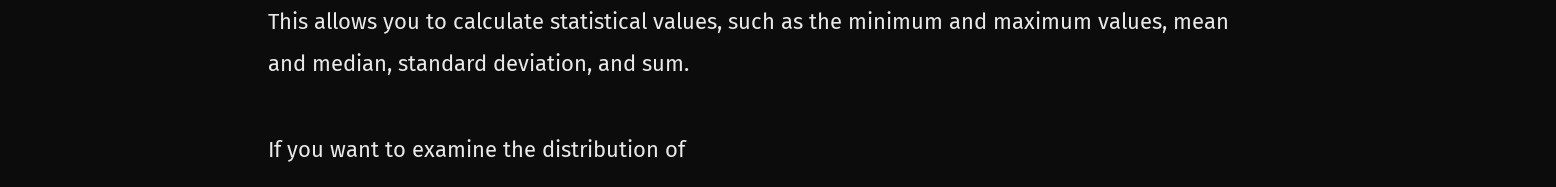This allows you to calculate statistical values, such as the minimum and maximum values, mean and median, standard deviation, and sum.

If you want to examine the distribution of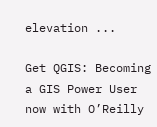elevation ...

Get QGIS: Becoming a GIS Power User now with O’Reilly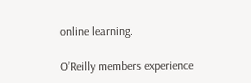online learning.

O’Reilly members experience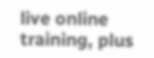live online training, plus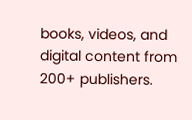books, videos, and digital content from 200+ publishers.